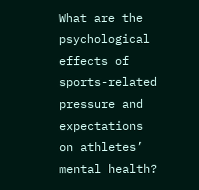What are the psychological effects of sports-related pressure and expectations on athletes’ mental health?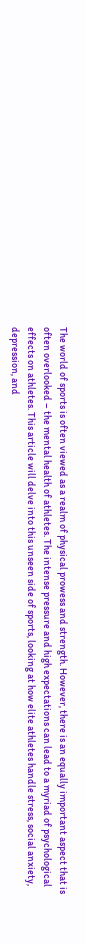The world of sports is often viewed as a realm of physical prowess and strength. However, there is an equally important aspect that is often overlooked – the mental health of athletes. The intense pressure and high expectations can lead to a myriad of psychological effects on athletes. This article will delve into this unseen side of sports, looking at how elite athletes handle stress, social anxiety, depression, and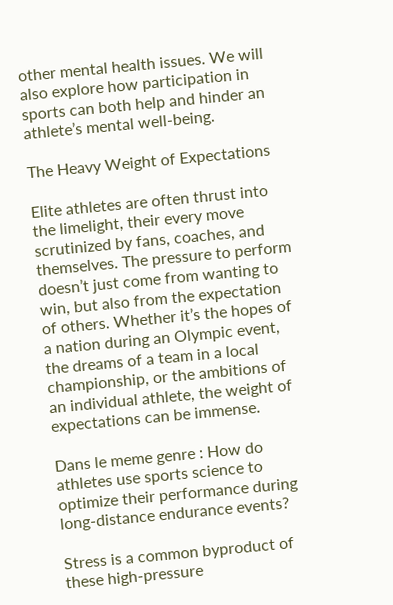other mental health issues. We will also explore how participation in sports can both help and hinder an athlete’s mental well-being.

The Heavy Weight of Expectations

Elite athletes are often thrust into the limelight, their every move scrutinized by fans, coaches, and themselves. The pressure to perform doesn’t just come from wanting to win, but also from the expectation of others. Whether it’s the hopes of a nation during an Olympic event, the dreams of a team in a local championship, or the ambitions of an individual athlete, the weight of expectations can be immense.

Dans le meme genre : How do athletes use sports science to optimize their performance during long-distance endurance events?

Stress is a common byproduct of these high-pressure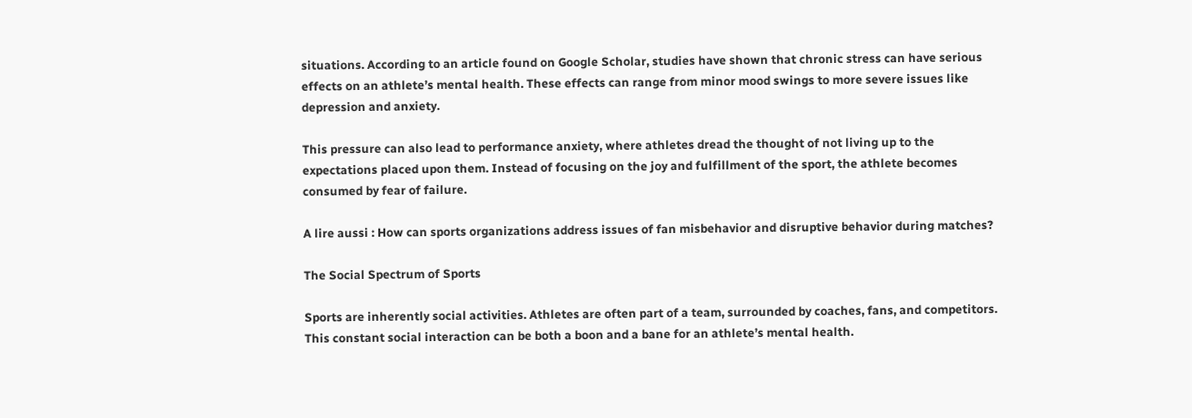situations. According to an article found on Google Scholar, studies have shown that chronic stress can have serious effects on an athlete’s mental health. These effects can range from minor mood swings to more severe issues like depression and anxiety.

This pressure can also lead to performance anxiety, where athletes dread the thought of not living up to the expectations placed upon them. Instead of focusing on the joy and fulfillment of the sport, the athlete becomes consumed by fear of failure.

A lire aussi : How can sports organizations address issues of fan misbehavior and disruptive behavior during matches?

The Social Spectrum of Sports

Sports are inherently social activities. Athletes are often part of a team, surrounded by coaches, fans, and competitors. This constant social interaction can be both a boon and a bane for an athlete’s mental health.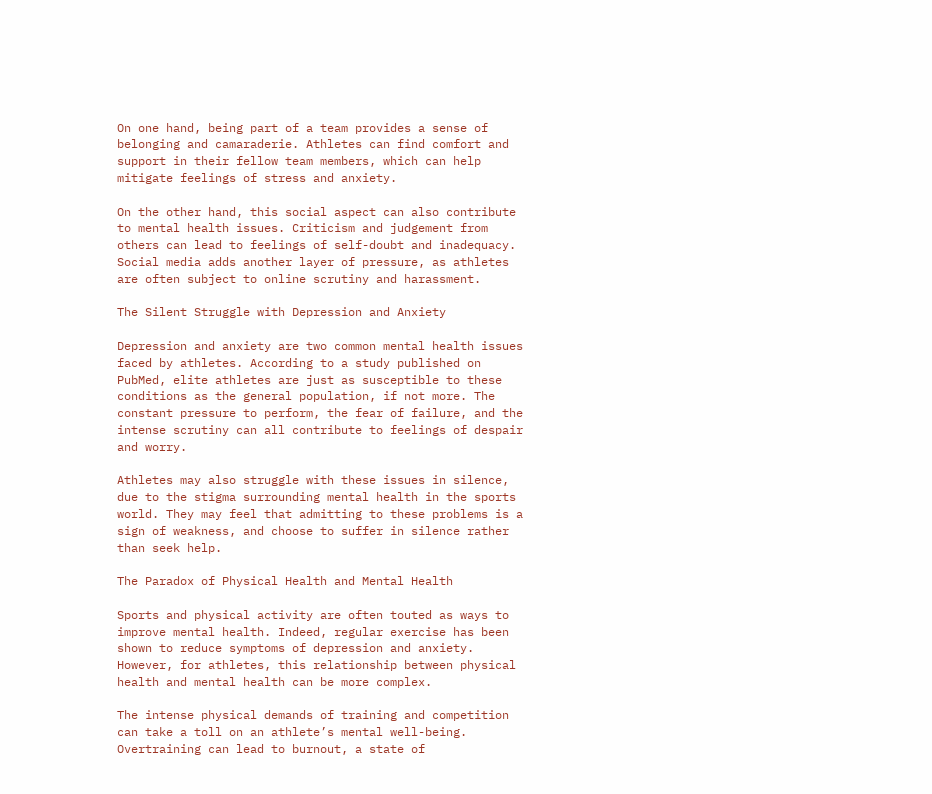On one hand, being part of a team provides a sense of belonging and camaraderie. Athletes can find comfort and support in their fellow team members, which can help mitigate feelings of stress and anxiety.

On the other hand, this social aspect can also contribute to mental health issues. Criticism and judgement from others can lead to feelings of self-doubt and inadequacy. Social media adds another layer of pressure, as athletes are often subject to online scrutiny and harassment.

The Silent Struggle with Depression and Anxiety

Depression and anxiety are two common mental health issues faced by athletes. According to a study published on PubMed, elite athletes are just as susceptible to these conditions as the general population, if not more. The constant pressure to perform, the fear of failure, and the intense scrutiny can all contribute to feelings of despair and worry.

Athletes may also struggle with these issues in silence, due to the stigma surrounding mental health in the sports world. They may feel that admitting to these problems is a sign of weakness, and choose to suffer in silence rather than seek help.

The Paradox of Physical Health and Mental Health

Sports and physical activity are often touted as ways to improve mental health. Indeed, regular exercise has been shown to reduce symptoms of depression and anxiety. However, for athletes, this relationship between physical health and mental health can be more complex.

The intense physical demands of training and competition can take a toll on an athlete’s mental well-being. Overtraining can lead to burnout, a state of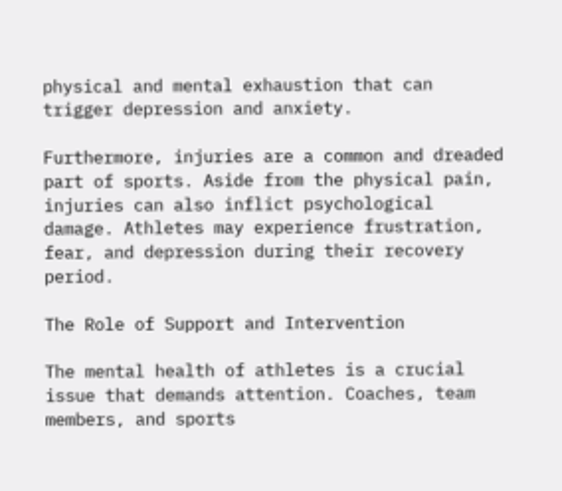physical and mental exhaustion that can trigger depression and anxiety.

Furthermore, injuries are a common and dreaded part of sports. Aside from the physical pain, injuries can also inflict psychological damage. Athletes may experience frustration, fear, and depression during their recovery period.

The Role of Support and Intervention

The mental health of athletes is a crucial issue that demands attention. Coaches, team members, and sports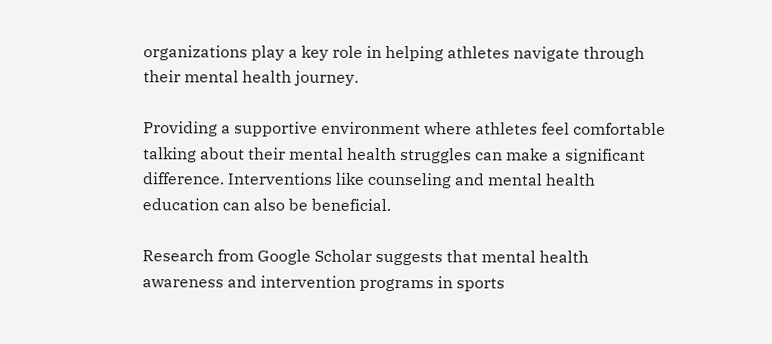organizations play a key role in helping athletes navigate through their mental health journey.

Providing a supportive environment where athletes feel comfortable talking about their mental health struggles can make a significant difference. Interventions like counseling and mental health education can also be beneficial.

Research from Google Scholar suggests that mental health awareness and intervention programs in sports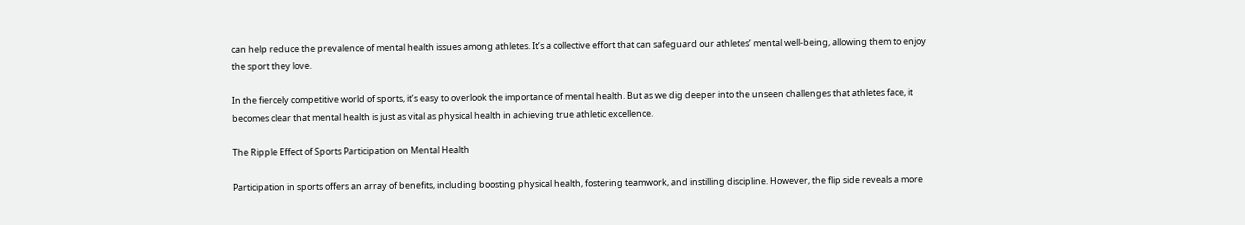can help reduce the prevalence of mental health issues among athletes. It’s a collective effort that can safeguard our athletes’ mental well-being, allowing them to enjoy the sport they love.

In the fiercely competitive world of sports, it’s easy to overlook the importance of mental health. But as we dig deeper into the unseen challenges that athletes face, it becomes clear that mental health is just as vital as physical health in achieving true athletic excellence.

The Ripple Effect of Sports Participation on Mental Health

Participation in sports offers an array of benefits, including boosting physical health, fostering teamwork, and instilling discipline. However, the flip side reveals a more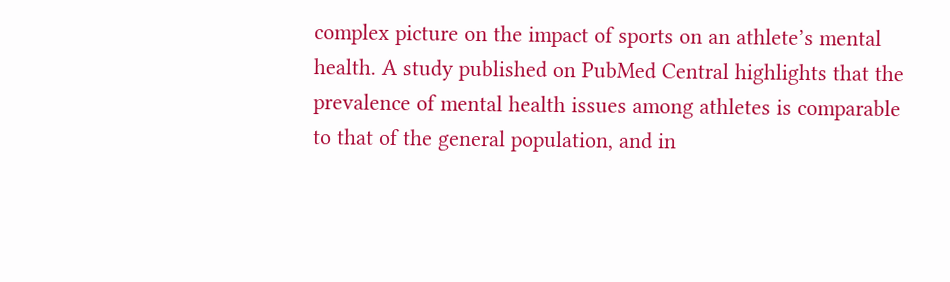complex picture on the impact of sports on an athlete’s mental health. A study published on PubMed Central highlights that the prevalence of mental health issues among athletes is comparable to that of the general population, and in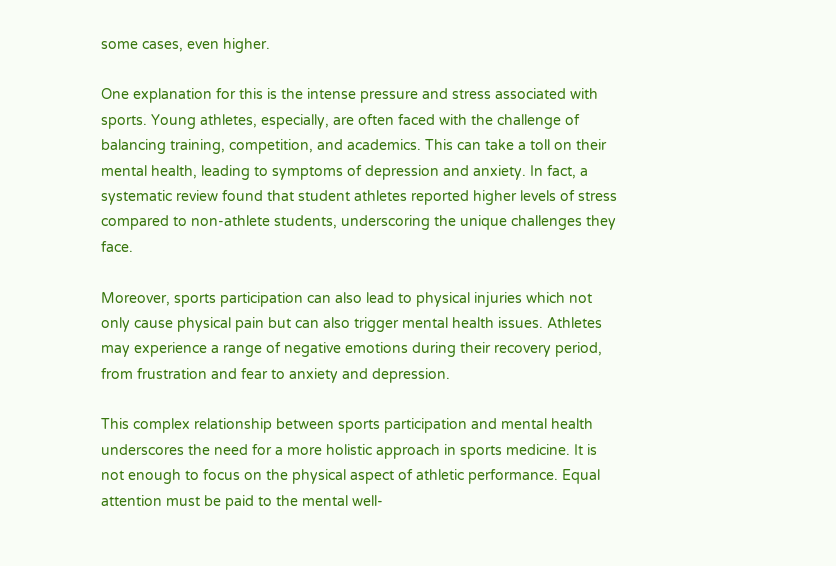some cases, even higher.

One explanation for this is the intense pressure and stress associated with sports. Young athletes, especially, are often faced with the challenge of balancing training, competition, and academics. This can take a toll on their mental health, leading to symptoms of depression and anxiety. In fact, a systematic review found that student athletes reported higher levels of stress compared to non-athlete students, underscoring the unique challenges they face.

Moreover, sports participation can also lead to physical injuries which not only cause physical pain but can also trigger mental health issues. Athletes may experience a range of negative emotions during their recovery period, from frustration and fear to anxiety and depression.

This complex relationship between sports participation and mental health underscores the need for a more holistic approach in sports medicine. It is not enough to focus on the physical aspect of athletic performance. Equal attention must be paid to the mental well-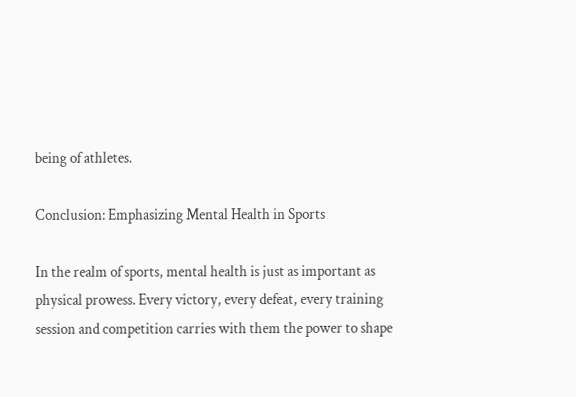being of athletes.

Conclusion: Emphasizing Mental Health in Sports

In the realm of sports, mental health is just as important as physical prowess. Every victory, every defeat, every training session and competition carries with them the power to shape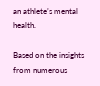an athlete’s mental health.

Based on the insights from numerous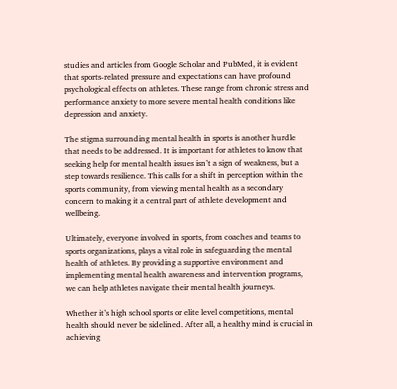studies and articles from Google Scholar and PubMed, it is evident that sports-related pressure and expectations can have profound psychological effects on athletes. These range from chronic stress and performance anxiety to more severe mental health conditions like depression and anxiety.

The stigma surrounding mental health in sports is another hurdle that needs to be addressed. It is important for athletes to know that seeking help for mental health issues isn’t a sign of weakness, but a step towards resilience. This calls for a shift in perception within the sports community, from viewing mental health as a secondary concern to making it a central part of athlete development and wellbeing.

Ultimately, everyone involved in sports, from coaches and teams to sports organizations, plays a vital role in safeguarding the mental health of athletes. By providing a supportive environment and implementing mental health awareness and intervention programs, we can help athletes navigate their mental health journeys.

Whether it’s high school sports or elite level competitions, mental health should never be sidelined. After all, a healthy mind is crucial in achieving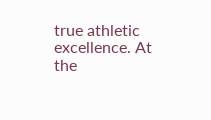true athletic excellence. At the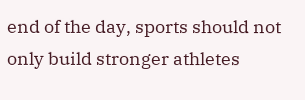end of the day, sports should not only build stronger athletes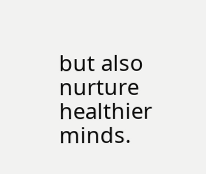but also nurture healthier minds.